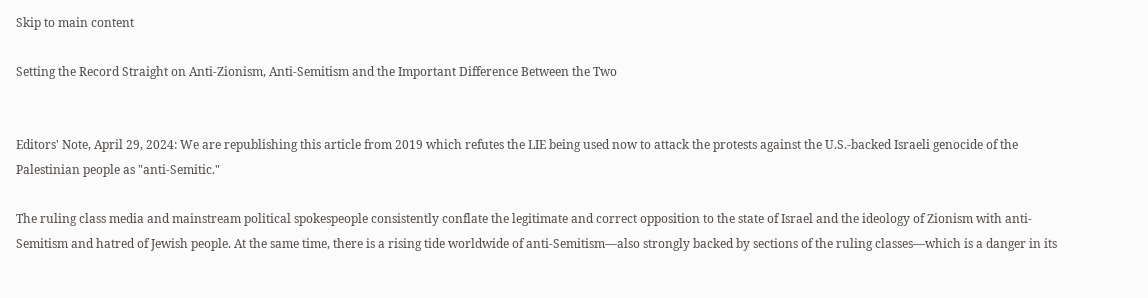Skip to main content

Setting the Record Straight on Anti-Zionism, Anti-Semitism and the Important Difference Between the Two


Editors' Note, April 29, 2024: We are republishing this article from 2019 which refutes the LIE being used now to attack the protests against the U.S.-backed Israeli genocide of the Palestinian people as "anti-Semitic."

The ruling class media and mainstream political spokespeople consistently conflate the legitimate and correct opposition to the state of Israel and the ideology of Zionism with anti-Semitism and hatred of Jewish people. At the same time, there is a rising tide worldwide of anti-Semitism—also strongly backed by sections of the ruling classes—which is a danger in its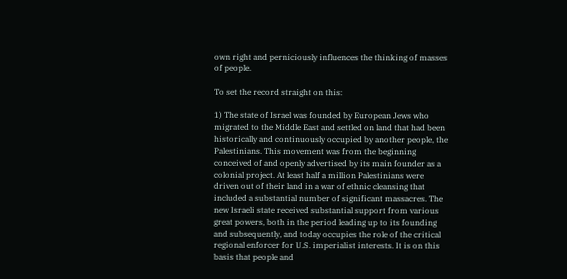own right and perniciously influences the thinking of masses of people.

To set the record straight on this:

1) The state of Israel was founded by European Jews who migrated to the Middle East and settled on land that had been historically and continuously occupied by another people, the Palestinians. This movement was from the beginning conceived of and openly advertised by its main founder as a colonial project. At least half a million Palestinians were driven out of their land in a war of ethnic cleansing that included a substantial number of significant massacres. The new Israeli state received substantial support from various great powers, both in the period leading up to its founding and subsequently, and today occupies the role of the critical regional enforcer for U.S. imperialist interests. It is on this basis that people and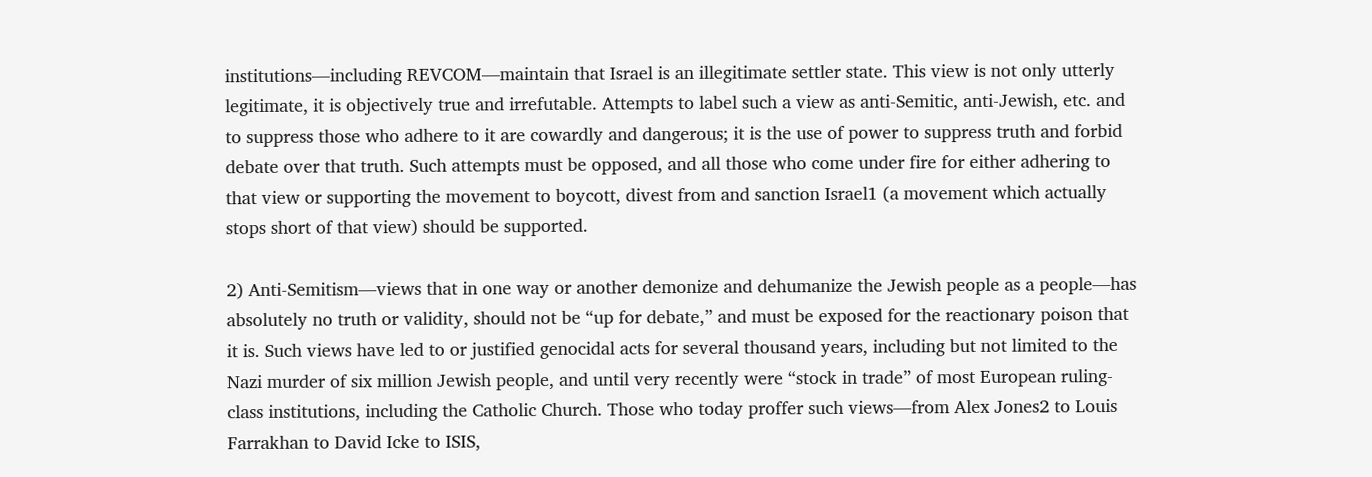institutions—including REVCOM—maintain that Israel is an illegitimate settler state. This view is not only utterly legitimate, it is objectively true and irrefutable. Attempts to label such a view as anti-Semitic, anti-Jewish, etc. and to suppress those who adhere to it are cowardly and dangerous; it is the use of power to suppress truth and forbid debate over that truth. Such attempts must be opposed, and all those who come under fire for either adhering to that view or supporting the movement to boycott, divest from and sanction Israel1 (a movement which actually stops short of that view) should be supported.

2) Anti-Semitism—views that in one way or another demonize and dehumanize the Jewish people as a people—has absolutely no truth or validity, should not be “up for debate,” and must be exposed for the reactionary poison that it is. Such views have led to or justified genocidal acts for several thousand years, including but not limited to the Nazi murder of six million Jewish people, and until very recently were “stock in trade” of most European ruling-class institutions, including the Catholic Church. Those who today proffer such views—from Alex Jones2 to Louis Farrakhan to David Icke to ISIS,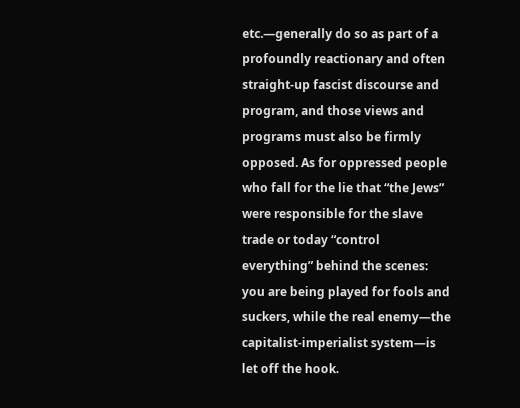etc.—generally do so as part of a profoundly reactionary and often straight-up fascist discourse and program, and those views and programs must also be firmly opposed. As for oppressed people who fall for the lie that “the Jews” were responsible for the slave trade or today “control everything” behind the scenes: you are being played for fools and suckers, while the real enemy—the capitalist-imperialist system—is let off the hook.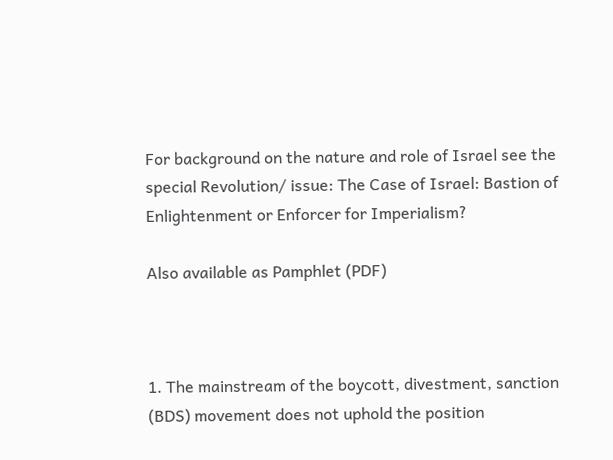For background on the nature and role of Israel see the special Revolution/ issue: The Case of Israel: Bastion of Enlightenment or Enforcer for Imperialism?

Also available as Pamphlet (PDF)



1. The mainstream of the boycott, divestment, sanction (BDS) movement does not uphold the position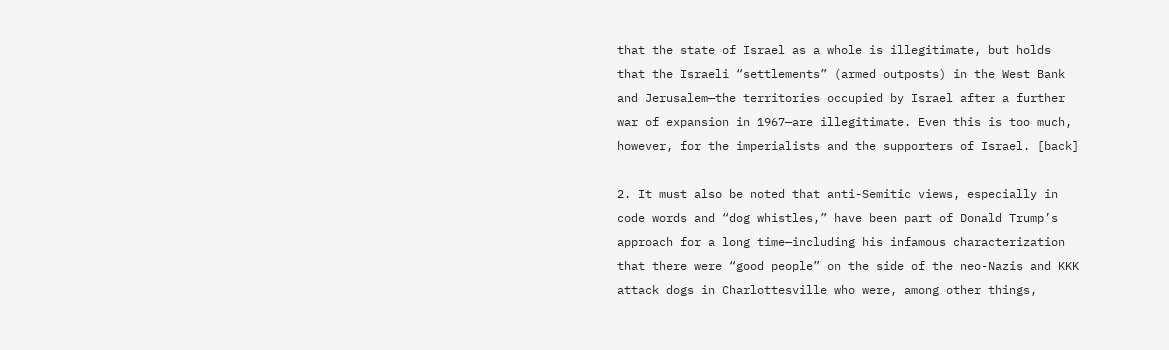that the state of Israel as a whole is illegitimate, but holds that the Israeli “settlements” (armed outposts) in the West Bank and Jerusalem—the territories occupied by Israel after a further war of expansion in 1967—are illegitimate. Even this is too much, however, for the imperialists and the supporters of Israel. [back]

2. It must also be noted that anti-Semitic views, especially in code words and “dog whistles,” have been part of Donald Trump’s approach for a long time—including his infamous characterization that there were “good people” on the side of the neo-Nazis and KKK attack dogs in Charlottesville who were, among other things,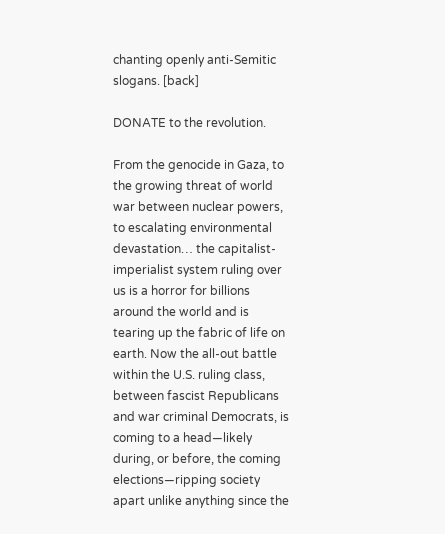chanting openly anti-Semitic slogans. [back]

DONATE to the revolution.

From the genocide in Gaza, to the growing threat of world war between nuclear powers, to escalating environmental devastation… the capitalist-imperialist system ruling over us is a horror for billions around the world and is tearing up the fabric of life on earth. Now the all-out battle within the U.S. ruling class, between fascist Republicans and war criminal Democrats, is coming to a head—likely during, or before, the coming elections—ripping society apart unlike anything since the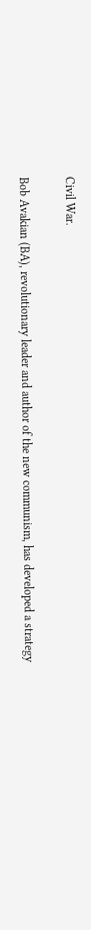Civil War.

Bob Avakian (BA), revolutionary leader and author of the new communism, has developed a strategy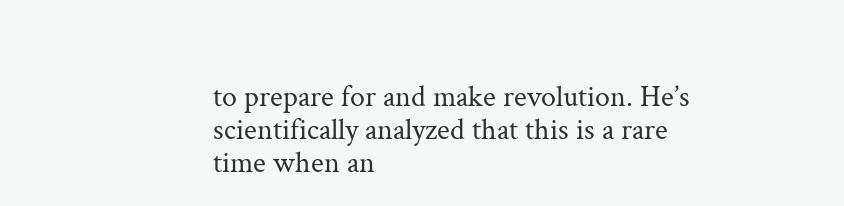to prepare for and make revolution. He’s scientifically analyzed that this is a rare time when an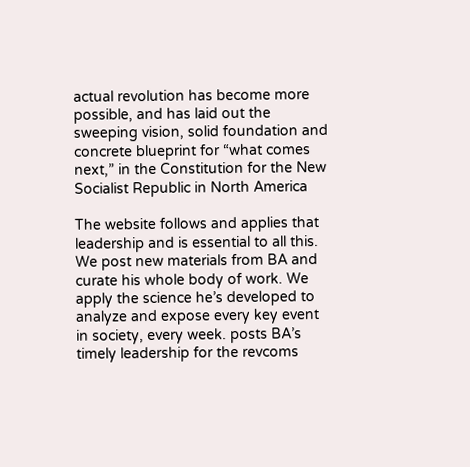actual revolution has become more possible, and has laid out the sweeping vision, solid foundation and concrete blueprint for “what comes next,” in the Constitution for the New Socialist Republic in North America

The website follows and applies that leadership and is essential to all this. We post new materials from BA and curate his whole body of work. We apply the science he’s developed to analyze and expose every key event in society, every week. posts BA’s timely leadership for the revcoms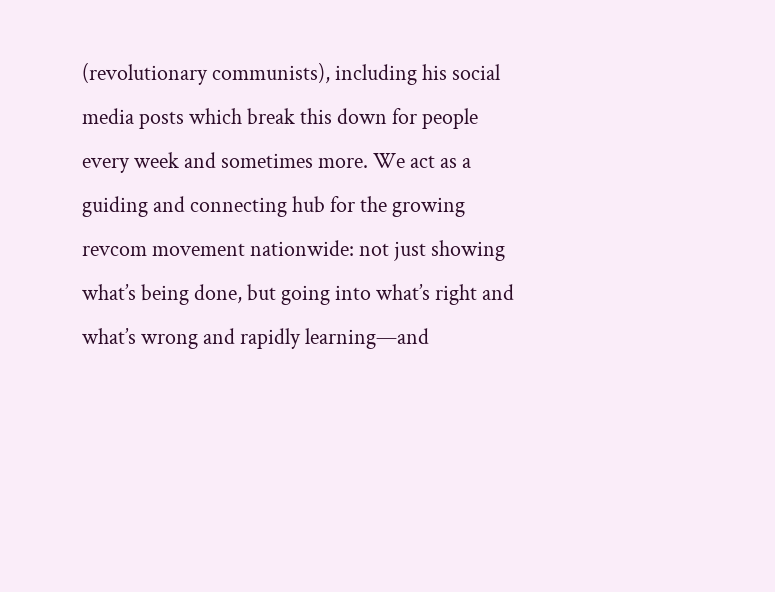(revolutionary communists), including his social media posts which break this down for people every week and sometimes more. We act as a guiding and connecting hub for the growing revcom movement nationwide: not just showing what’s being done, but going into what’s right and what’s wrong and rapidly learning—and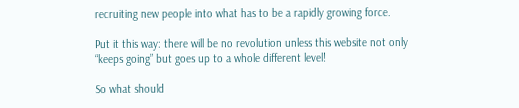recruiting new people into what has to be a rapidly growing force.

Put it this way: there will be no revolution unless this website not only “keeps going” but goes up to a whole different level!

So what should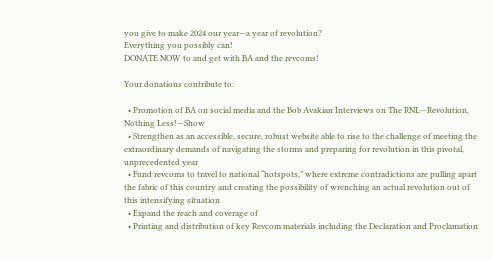you give to make 2024 our year—a year of revolution?
Everything you possibly can!
DONATE NOW to and get with BA and the revcoms!

Your donations contribute to:

  • Promotion of BA on social media and the Bob Avakian Interviews on The RNL—Revolution, Nothing Less!—Show
  • Strengthen as an accessible, secure, robust website able to rise to the challenge of meeting the extraordinary demands of navigating the storms and preparing for revolution in this pivotal, unprecedented year
  • Fund revcoms to travel to national “hotspots,” where extreme contradictions are pulling apart the fabric of this country and creating the possibility of wrenching an actual revolution out of this intensifying situation
  • Expand the reach and coverage of
  • Printing and distribution of key Revcom materials including the Declaration and Proclamation